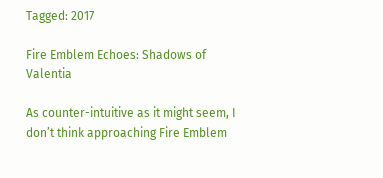Tagged: 2017

Fire Emblem Echoes: Shadows of Valentia

As counter-intuitive as it might seem, I don’t think approaching Fire Emblem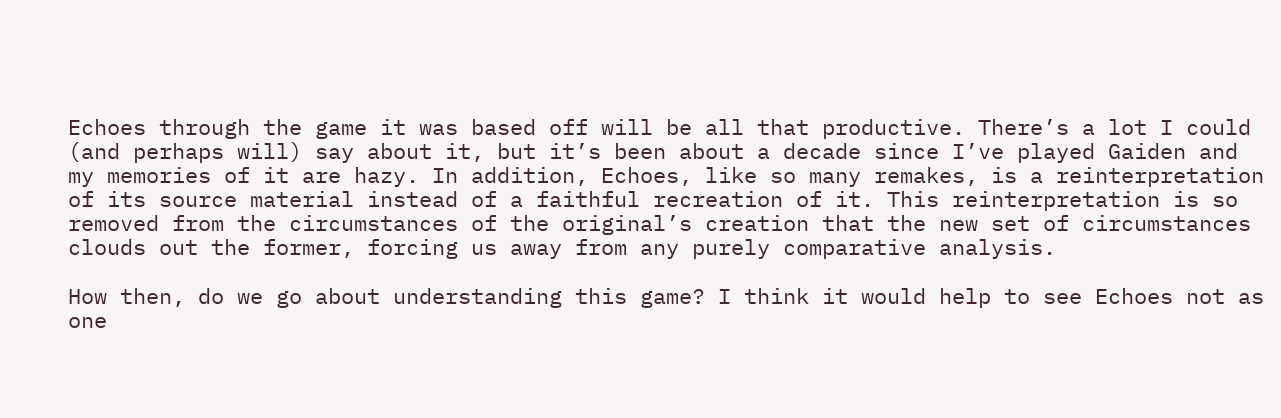Echoes through the game it was based off will be all that productive. There’s a lot I could (and perhaps will) say about it, but it’s been about a decade since I’ve played Gaiden and my memories of it are hazy. In addition, Echoes, like so many remakes, is a reinterpretation of its source material instead of a faithful recreation of it. This reinterpretation is so removed from the circumstances of the original’s creation that the new set of circumstances clouds out the former, forcing us away from any purely comparative analysis.

How then, do we go about understanding this game? I think it would help to see Echoes not as one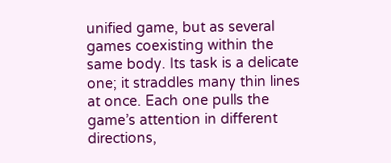unified game, but as several games coexisting within the same body. Its task is a delicate one; it straddles many thin lines at once. Each one pulls the game’s attention in different directions,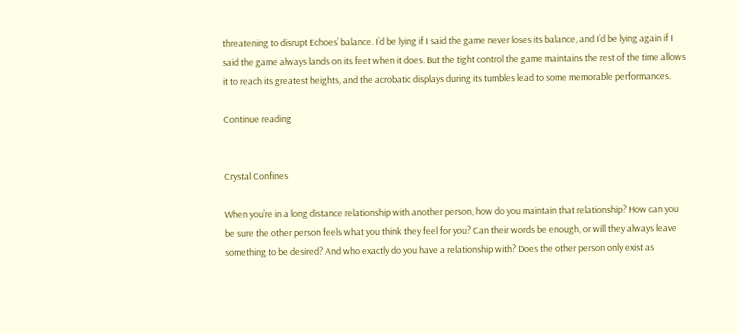threatening to disrupt Echoes’ balance. I’d be lying if I said the game never loses its balance, and I’d be lying again if I said the game always lands on its feet when it does. But the tight control the game maintains the rest of the time allows it to reach its greatest heights, and the acrobatic displays during its tumbles lead to some memorable performances.

Continue reading


Crystal Confines

When you’re in a long distance relationship with another person, how do you maintain that relationship? How can you be sure the other person feels what you think they feel for you? Can their words be enough, or will they always leave something to be desired? And who exactly do you have a relationship with? Does the other person only exist as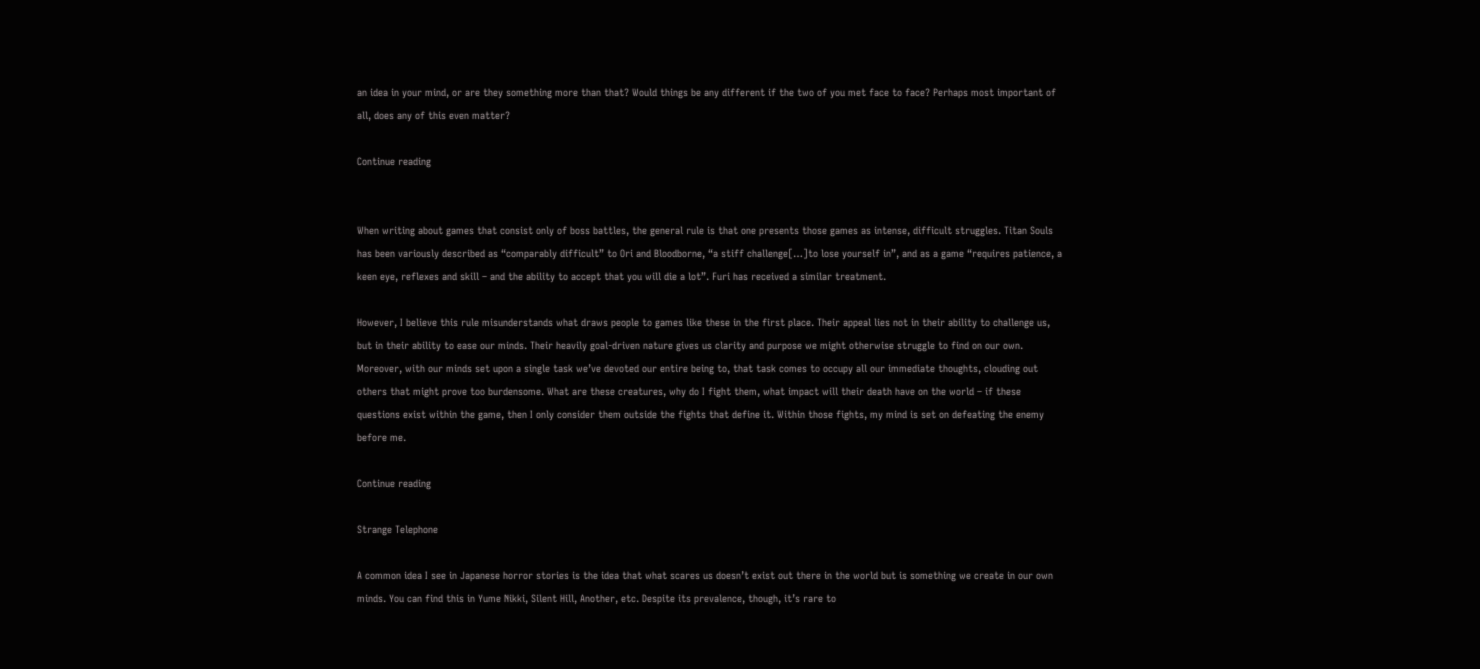an idea in your mind, or are they something more than that? Would things be any different if the two of you met face to face? Perhaps most important of all, does any of this even matter?

Continue reading


When writing about games that consist only of boss battles, the general rule is that one presents those games as intense, difficult struggles. Titan Souls has been variously described as “comparably difficult” to Ori and Bloodborne, “a stiff challenge[…]to lose yourself in”, and as a game “requires patience, a keen eye, reflexes and skill – and the ability to accept that you will die a lot”. Furi has received a similar treatment.

However, I believe this rule misunderstands what draws people to games like these in the first place. Their appeal lies not in their ability to challenge us, but in their ability to ease our minds. Their heavily goal-driven nature gives us clarity and purpose we might otherwise struggle to find on our own. Moreover, with our minds set upon a single task we’ve devoted our entire being to, that task comes to occupy all our immediate thoughts, clouding out others that might prove too burdensome. What are these creatures, why do I fight them, what impact will their death have on the world – if these questions exist within the game, then I only consider them outside the fights that define it. Within those fights, my mind is set on defeating the enemy before me.

Continue reading

Strange Telephone

A common idea I see in Japanese horror stories is the idea that what scares us doesn’t exist out there in the world but is something we create in our own minds. You can find this in Yume Nikki, Silent Hill, Another, etc. Despite its prevalence, though, it’s rare to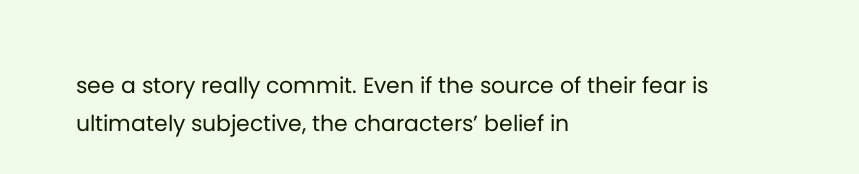see a story really commit. Even if the source of their fear is ultimately subjective, the characters’ belief in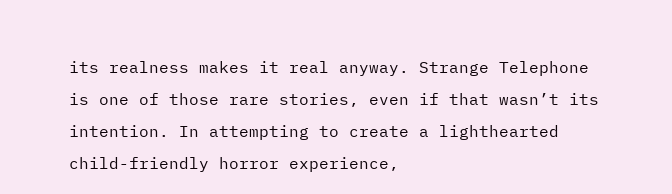its realness makes it real anyway. Strange Telephone is one of those rare stories, even if that wasn’t its intention. In attempting to create a lighthearted child-friendly horror experience,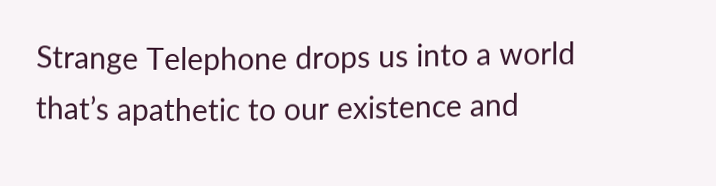Strange Telephone drops us into a world that’s apathetic to our existence and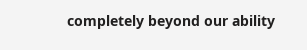completely beyond our ability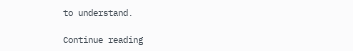to understand.

Continue reading